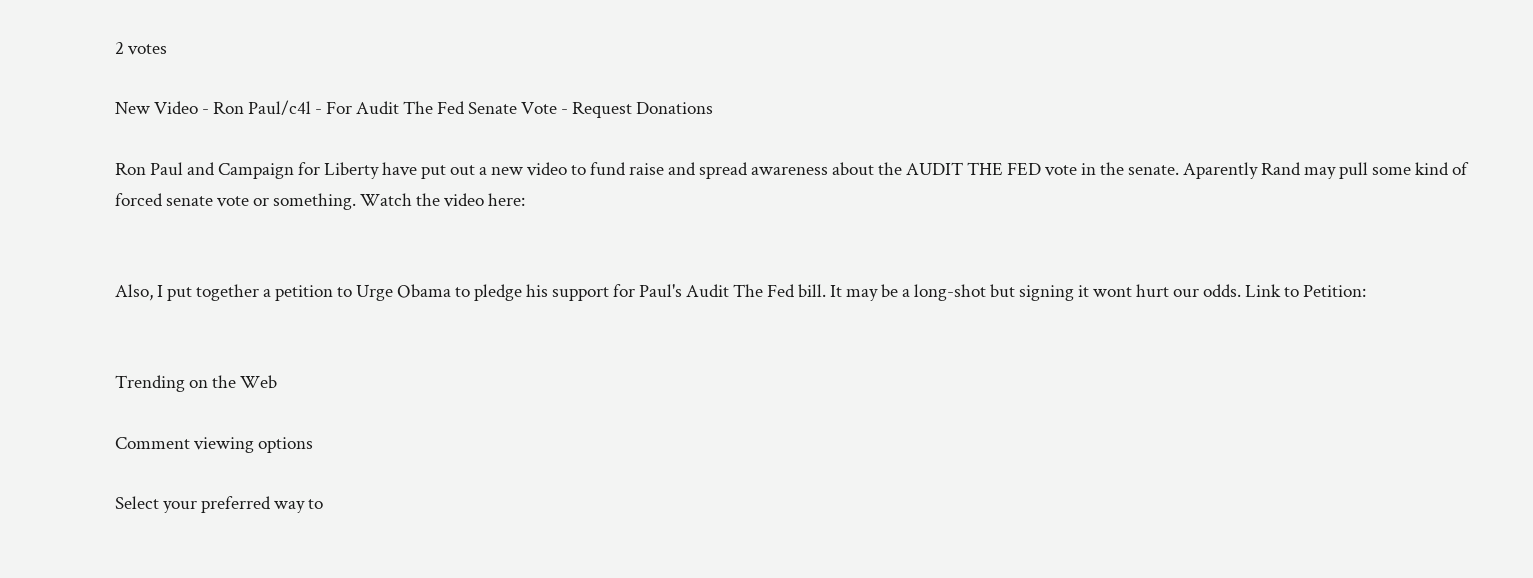2 votes

New Video - Ron Paul/c4l - For Audit The Fed Senate Vote - Request Donations

Ron Paul and Campaign for Liberty have put out a new video to fund raise and spread awareness about the AUDIT THE FED vote in the senate. Aparently Rand may pull some kind of forced senate vote or something. Watch the video here:


Also, I put together a petition to Urge Obama to pledge his support for Paul's Audit The Fed bill. It may be a long-shot but signing it wont hurt our odds. Link to Petition:


Trending on the Web

Comment viewing options

Select your preferred way to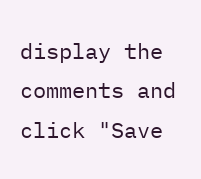display the comments and click "Save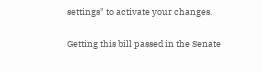settings" to activate your changes.

Getting this bill passed in the Senate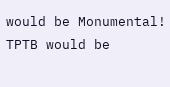would be Monumental! TPTB would be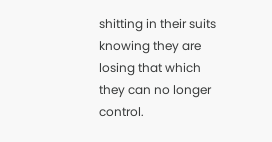shitting in their suits knowing they are losing that which they can no longer control.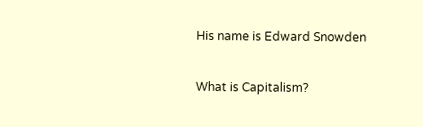His name is Edward Snowden

What is Capitalism?